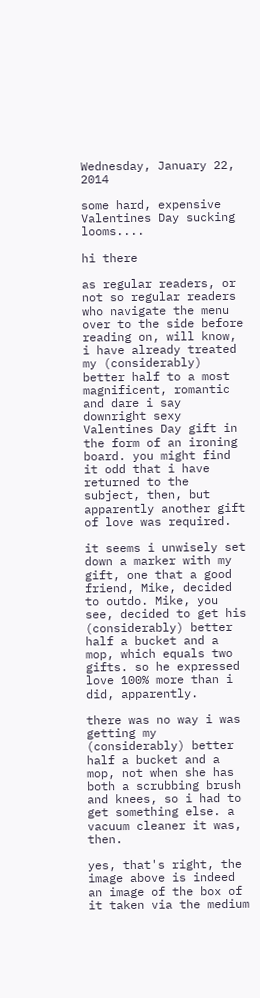Wednesday, January 22, 2014

some hard, expensive Valentines Day sucking looms....

hi there

as regular readers, or not so regular readers who navigate the menu over to the side before reading on, will know, i have already treated my (considerably) better half to a most magnificent, romantic and dare i say downright sexy Valentines Day gift in the form of an ironing board. you might find it odd that i have returned to the subject, then, but apparently another gift of love was required.

it seems i unwisely set down a marker with my gift, one that a good friend, Mike, decided to outdo. Mike, you see, decided to get his (considerably) better half a bucket and a mop, which equals two gifts. so he expressed love 100% more than i did, apparently.

there was no way i was getting my (considerably) better half a bucket and a mop, not when she has both a scrubbing brush and knees, so i had to get something else. a vacuum cleaner it was, then.

yes, that's right, the image above is indeed an image of the box of it taken via the medium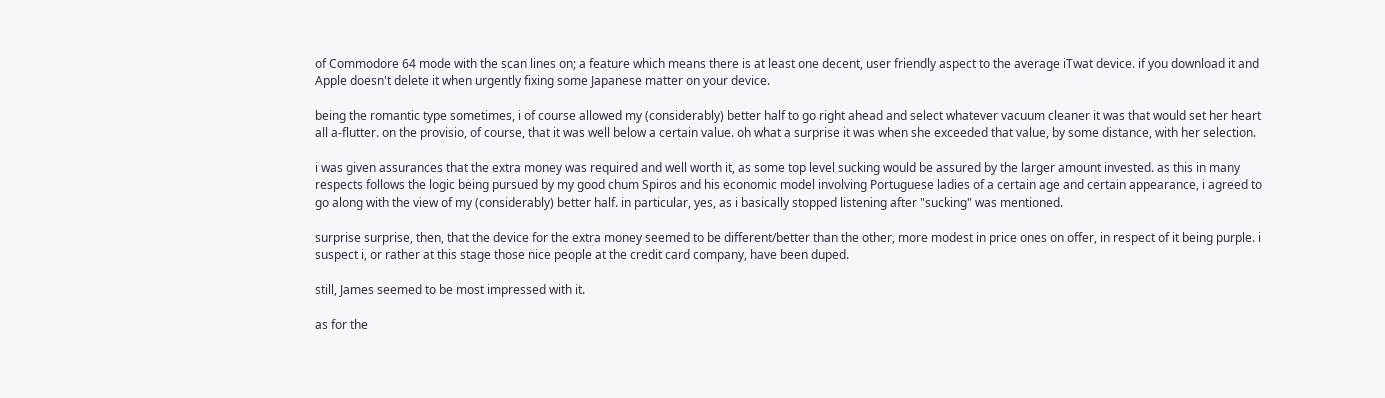of Commodore 64 mode with the scan lines on; a feature which means there is at least one decent, user friendly aspect to the average iTwat device. if you download it and Apple doesn't delete it when urgently fixing some Japanese matter on your device.

being the romantic type sometimes, i of course allowed my (considerably) better half to go right ahead and select whatever vacuum cleaner it was that would set her heart all a-flutter. on the provisio, of course, that it was well below a certain value. oh what a surprise it was when she exceeded that value, by some distance, with her selection.

i was given assurances that the extra money was required and well worth it, as some top level sucking would be assured by the larger amount invested. as this in many respects follows the logic being pursued by my good chum Spiros and his economic model involving Portuguese ladies of a certain age and certain appearance, i agreed to go along with the view of my (considerably) better half. in particular, yes, as i basically stopped listening after "sucking" was mentioned.

surprise surprise, then, that the device for the extra money seemed to be different/better than the other, more modest in price ones on offer, in respect of it being purple. i suspect i, or rather at this stage those nice people at the credit card company, have been duped.

still, James seemed to be most impressed with it.

as for the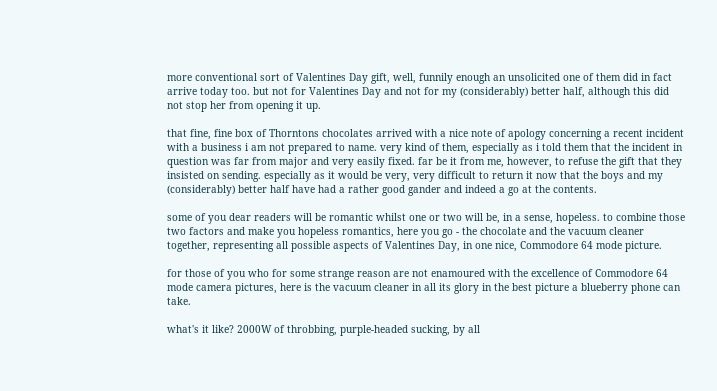more conventional sort of Valentines Day gift, well, funnily enough an unsolicited one of them did in fact arrive today too. but not for Valentines Day and not for my (considerably) better half, although this did not stop her from opening it up.

that fine, fine box of Thorntons chocolates arrived with a nice note of apology concerning a recent incident with a business i am not prepared to name. very kind of them, especially as i told them that the incident in question was far from major and very easily fixed. far be it from me, however, to refuse the gift that they insisted on sending. especially as it would be very, very difficult to return it now that the boys and my (considerably) better half have had a rather good gander and indeed a go at the contents.

some of you dear readers will be romantic whilst one or two will be, in a sense, hopeless. to combine those two factors and make you hopeless romantics, here you go - the chocolate and the vacuum cleaner together, representing all possible aspects of Valentines Day, in one nice, Commodore 64 mode picture.

for those of you who for some strange reason are not enamoured with the excellence of Commodore 64 mode camera pictures, here is the vacuum cleaner in all its glory in the best picture a blueberry phone can take.

what's it like? 2000W of throbbing, purple-headed sucking, by all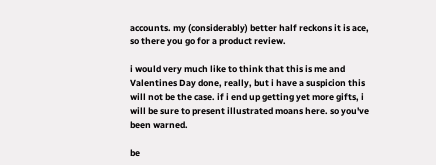accounts. my (considerably) better half reckons it is ace, so there you go for a product review.

i would very much like to think that this is me and Valentines Day done, really, but i have a suspicion this will not be the case. if i end up getting yet more gifts, i will be sure to present illustrated moans here. so you've been warned.

be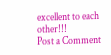excellent to each other!!!
Post a Comment